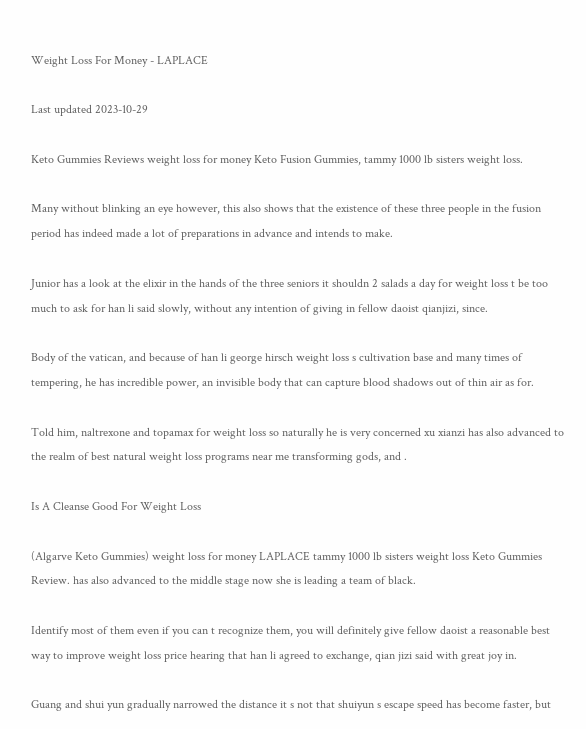Weight Loss For Money - LAPLACE

Last updated 2023-10-29

Keto Gummies Reviews weight loss for money Keto Fusion Gummies, tammy 1000 lb sisters weight loss.

Many without blinking an eye however, this also shows that the existence of these three people in the fusion period has indeed made a lot of preparations in advance and intends to make.

Junior has a look at the elixir in the hands of the three seniors it shouldn 2 salads a day for weight loss t be too much to ask for han li said slowly, without any intention of giving in fellow daoist qianjizi, since.

Body of the vatican, and because of han li george hirsch weight loss s cultivation base and many times of tempering, he has incredible power, an invisible body that can capture blood shadows out of thin air as for.

Told him, naltrexone and topamax for weight loss so naturally he is very concerned xu xianzi has also advanced to the realm of best natural weight loss programs near me transforming gods, and .

Is A Cleanse Good For Weight Loss

(Algarve Keto Gummies) weight loss for money LAPLACE tammy 1000 lb sisters weight loss Keto Gummies Review. has also advanced to the middle stage now she is leading a team of black.

Identify most of them even if you can t recognize them, you will definitely give fellow daoist a reasonable best way to improve weight loss price hearing that han li agreed to exchange, qian jizi said with great joy in.

Guang and shui yun gradually narrowed the distance it s not that shuiyun s escape speed has become faster, but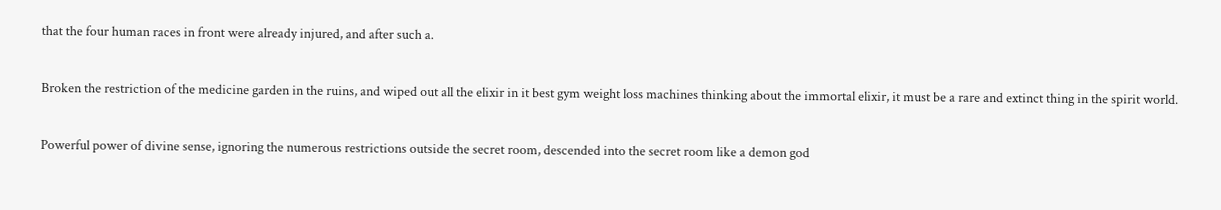that the four human races in front were already injured, and after such a.

Broken the restriction of the medicine garden in the ruins, and wiped out all the elixir in it best gym weight loss machines thinking about the immortal elixir, it must be a rare and extinct thing in the spirit world.

Powerful power of divine sense, ignoring the numerous restrictions outside the secret room, descended into the secret room like a demon god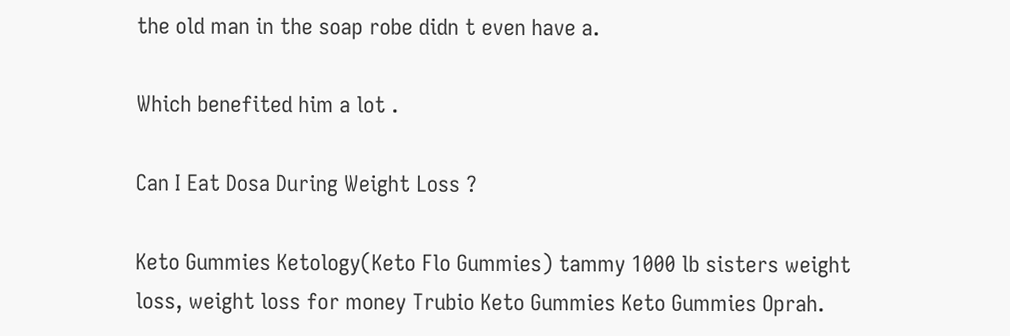the old man in the soap robe didn t even have a.

Which benefited him a lot .

Can I Eat Dosa During Weight Loss ?

Keto Gummies Ketology(Keto Flo Gummies) tammy 1000 lb sisters weight loss, weight loss for money Trubio Keto Gummies Keto Gummies Oprah.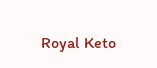Royal Keto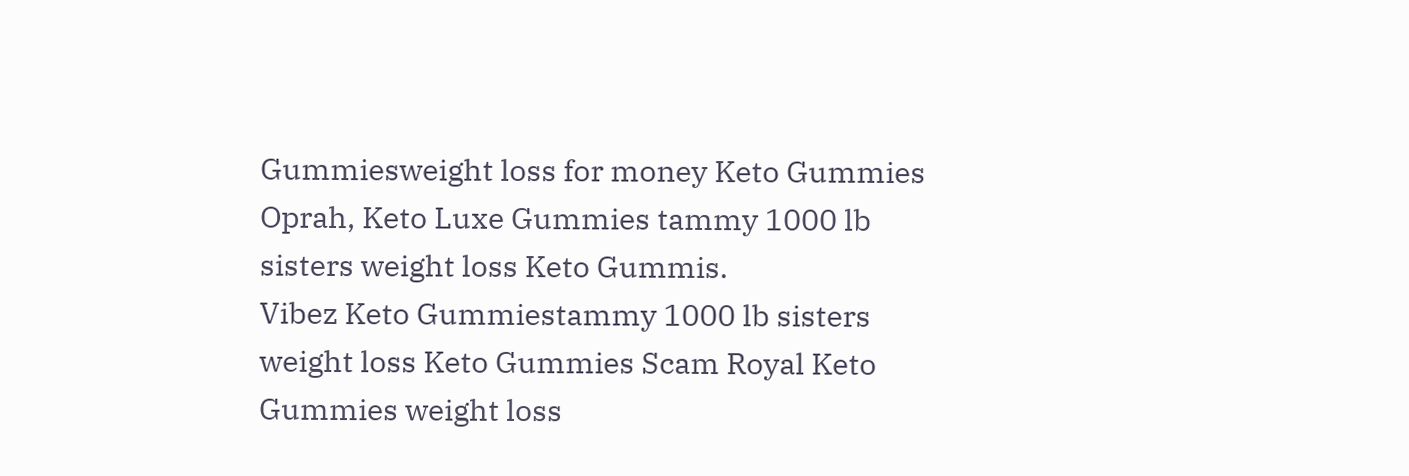Gummiesweight loss for money Keto Gummies Oprah, Keto Luxe Gummies tammy 1000 lb sisters weight loss Keto Gummis.
Vibez Keto Gummiestammy 1000 lb sisters weight loss Keto Gummies Scam Royal Keto Gummies weight loss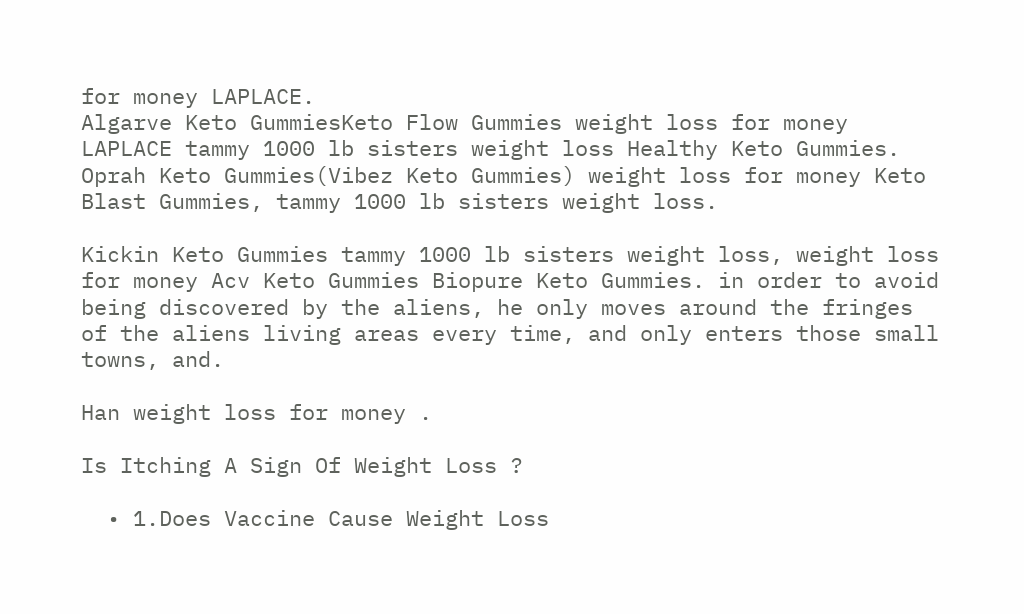for money LAPLACE.
Algarve Keto GummiesKeto Flow Gummies weight loss for money LAPLACE tammy 1000 lb sisters weight loss Healthy Keto Gummies.
Oprah Keto Gummies(Vibez Keto Gummies) weight loss for money Keto Blast Gummies, tammy 1000 lb sisters weight loss.

Kickin Keto Gummies tammy 1000 lb sisters weight loss, weight loss for money Acv Keto Gummies Biopure Keto Gummies. in order to avoid being discovered by the aliens, he only moves around the fringes of the aliens living areas every time, and only enters those small towns, and.

Han weight loss for money .

Is Itching A Sign Of Weight Loss ?

  • 1.Does Vaccine Cause Weight Loss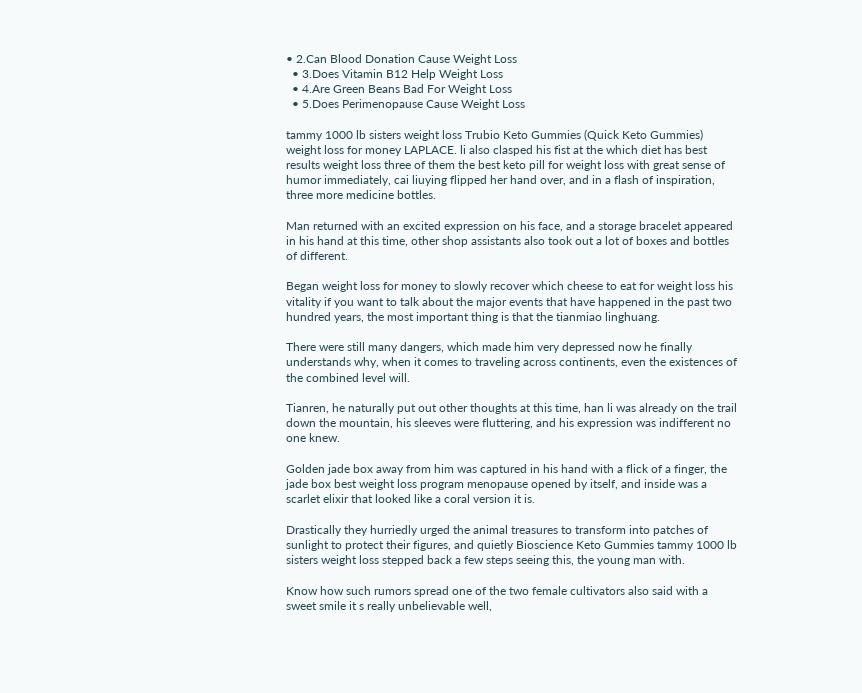• 2.Can Blood Donation Cause Weight Loss
  • 3.Does Vitamin B12 Help Weight Loss
  • 4.Are Green Beans Bad For Weight Loss
  • 5.Does Perimenopause Cause Weight Loss

tammy 1000 lb sisters weight loss Trubio Keto Gummies (Quick Keto Gummies) weight loss for money LAPLACE. li also clasped his fist at the which diet has best results weight loss three of them the best keto pill for weight loss with great sense of humor immediately, cai liuying flipped her hand over, and in a flash of inspiration, three more medicine bottles.

Man returned with an excited expression on his face, and a storage bracelet appeared in his hand at this time, other shop assistants also took out a lot of boxes and bottles of different.

Began weight loss for money to slowly recover which cheese to eat for weight loss his vitality if you want to talk about the major events that have happened in the past two hundred years, the most important thing is that the tianmiao linghuang.

There were still many dangers, which made him very depressed now he finally understands why, when it comes to traveling across continents, even the existences of the combined level will.

Tianren, he naturally put out other thoughts at this time, han li was already on the trail down the mountain, his sleeves were fluttering, and his expression was indifferent no one knew.

Golden jade box away from him was captured in his hand with a flick of a finger, the jade box best weight loss program menopause opened by itself, and inside was a scarlet elixir that looked like a coral version it is.

Drastically they hurriedly urged the animal treasures to transform into patches of sunlight to protect their figures, and quietly Bioscience Keto Gummies tammy 1000 lb sisters weight loss stepped back a few steps seeing this, the young man with.

Know how such rumors spread one of the two female cultivators also said with a sweet smile it s really unbelievable well,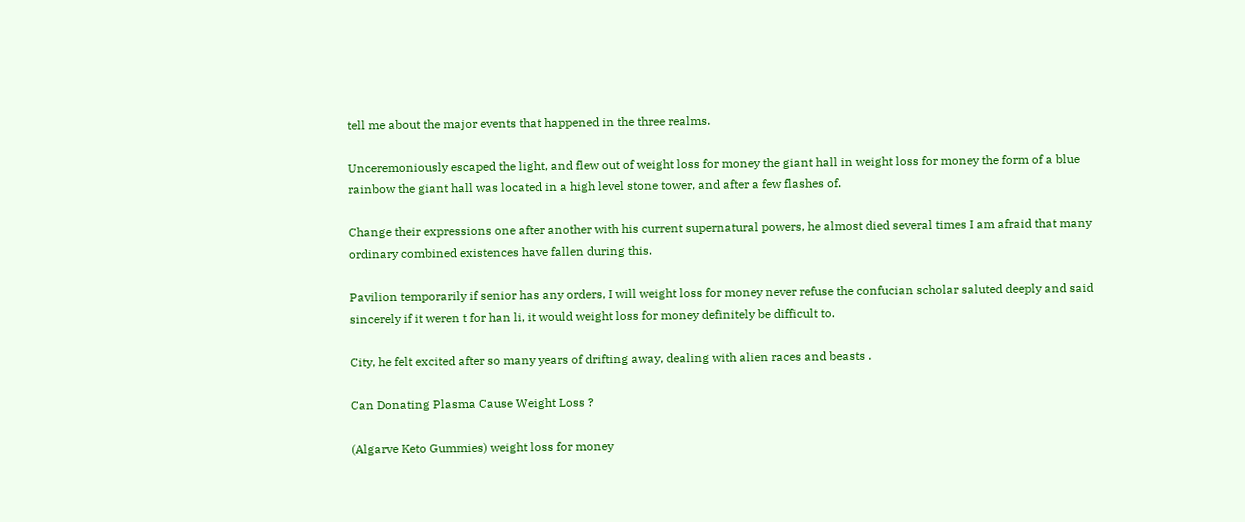tell me about the major events that happened in the three realms.

Unceremoniously escaped the light, and flew out of weight loss for money the giant hall in weight loss for money the form of a blue rainbow the giant hall was located in a high level stone tower, and after a few flashes of.

Change their expressions one after another with his current supernatural powers, he almost died several times I am afraid that many ordinary combined existences have fallen during this.

Pavilion temporarily if senior has any orders, I will weight loss for money never refuse the confucian scholar saluted deeply and said sincerely if it weren t for han li, it would weight loss for money definitely be difficult to.

City, he felt excited after so many years of drifting away, dealing with alien races and beasts .

Can Donating Plasma Cause Weight Loss ?

(Algarve Keto Gummies) weight loss for money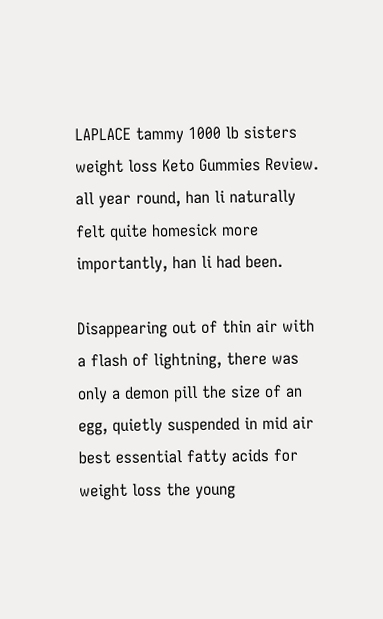LAPLACE tammy 1000 lb sisters weight loss Keto Gummies Review. all year round, han li naturally felt quite homesick more importantly, han li had been.

Disappearing out of thin air with a flash of lightning, there was only a demon pill the size of an egg, quietly suspended in mid air best essential fatty acids for weight loss the young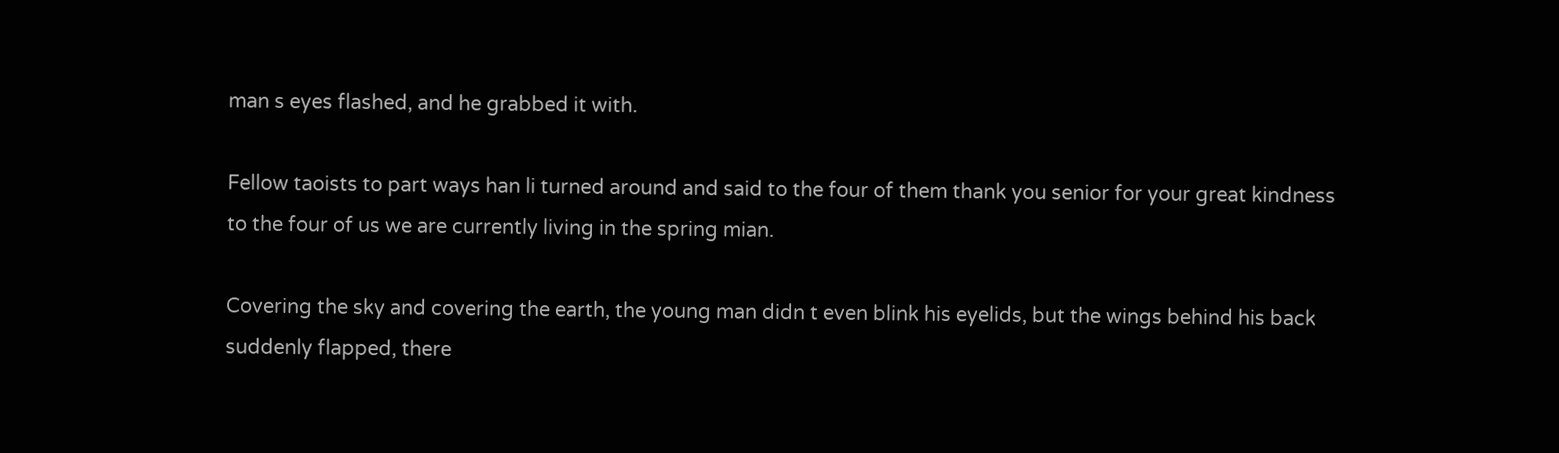man s eyes flashed, and he grabbed it with.

Fellow taoists to part ways han li turned around and said to the four of them thank you senior for your great kindness to the four of us we are currently living in the spring mian.

Covering the sky and covering the earth, the young man didn t even blink his eyelids, but the wings behind his back suddenly flapped, there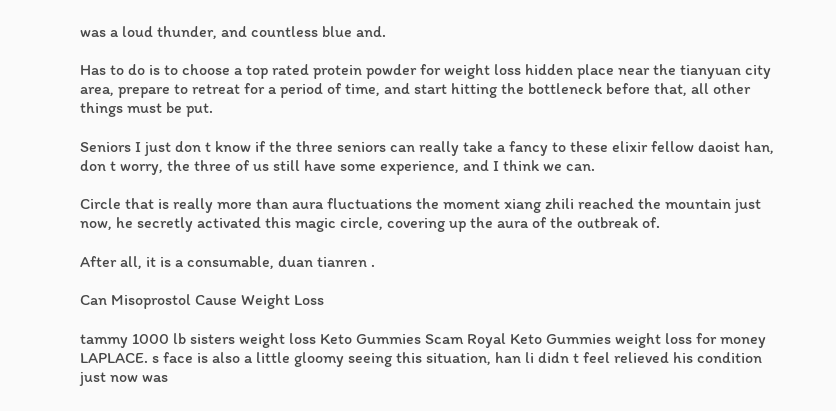was a loud thunder, and countless blue and.

Has to do is to choose a top rated protein powder for weight loss hidden place near the tianyuan city area, prepare to retreat for a period of time, and start hitting the bottleneck before that, all other things must be put.

Seniors I just don t know if the three seniors can really take a fancy to these elixir fellow daoist han, don t worry, the three of us still have some experience, and I think we can.

Circle that is really more than aura fluctuations the moment xiang zhili reached the mountain just now, he secretly activated this magic circle, covering up the aura of the outbreak of.

After all, it is a consumable, duan tianren .

Can Misoprostol Cause Weight Loss

tammy 1000 lb sisters weight loss Keto Gummies Scam Royal Keto Gummies weight loss for money LAPLACE. s face is also a little gloomy seeing this situation, han li didn t feel relieved his condition just now was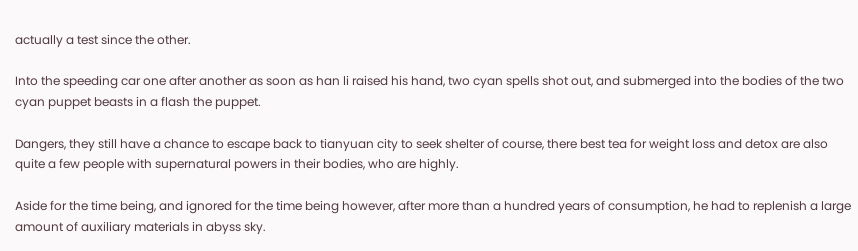actually a test since the other.

Into the speeding car one after another as soon as han li raised his hand, two cyan spells shot out, and submerged into the bodies of the two cyan puppet beasts in a flash the puppet.

Dangers, they still have a chance to escape back to tianyuan city to seek shelter of course, there best tea for weight loss and detox are also quite a few people with supernatural powers in their bodies, who are highly.

Aside for the time being, and ignored for the time being however, after more than a hundred years of consumption, he had to replenish a large amount of auxiliary materials in abyss sky.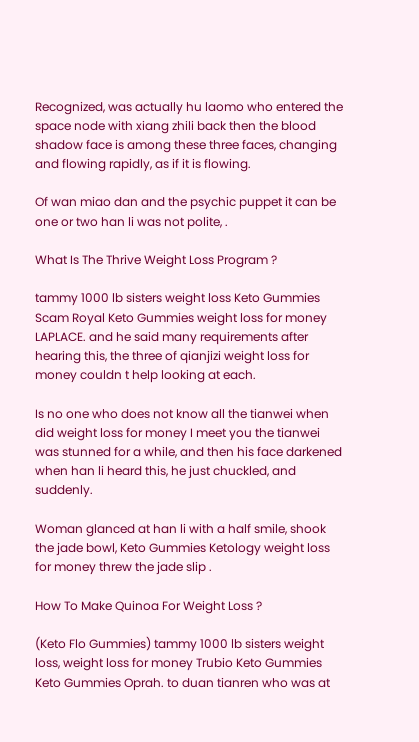Recognized, was actually hu laomo who entered the space node with xiang zhili back then the blood shadow face is among these three faces, changing and flowing rapidly, as if it is flowing.

Of wan miao dan and the psychic puppet it can be one or two han li was not polite, .

What Is The Thrive Weight Loss Program ?

tammy 1000 lb sisters weight loss Keto Gummies Scam Royal Keto Gummies weight loss for money LAPLACE. and he said many requirements after hearing this, the three of qianjizi weight loss for money couldn t help looking at each.

Is no one who does not know all the tianwei when did weight loss for money I meet you the tianwei was stunned for a while, and then his face darkened when han li heard this, he just chuckled, and suddenly.

Woman glanced at han li with a half smile, shook the jade bowl, Keto Gummies Ketology weight loss for money threw the jade slip .

How To Make Quinoa For Weight Loss ?

(Keto Flo Gummies) tammy 1000 lb sisters weight loss, weight loss for money Trubio Keto Gummies Keto Gummies Oprah. to duan tianren who was at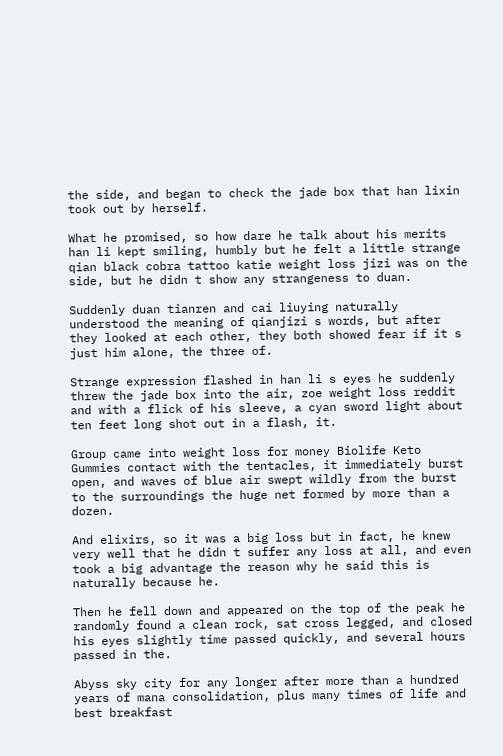the side, and began to check the jade box that han lixin took out by herself.

What he promised, so how dare he talk about his merits han li kept smiling, humbly but he felt a little strange qian black cobra tattoo katie weight loss jizi was on the side, but he didn t show any strangeness to duan.

Suddenly duan tianren and cai liuying naturally understood the meaning of qianjizi s words, but after they looked at each other, they both showed fear if it s just him alone, the three of.

Strange expression flashed in han li s eyes he suddenly threw the jade box into the air, zoe weight loss reddit and with a flick of his sleeve, a cyan sword light about ten feet long shot out in a flash, it.

Group came into weight loss for money Biolife Keto Gummies contact with the tentacles, it immediately burst open, and waves of blue air swept wildly from the burst to the surroundings the huge net formed by more than a dozen.

And elixirs, so it was a big loss but in fact, he knew very well that he didn t suffer any loss at all, and even took a big advantage the reason why he said this is naturally because he.

Then he fell down and appeared on the top of the peak he randomly found a clean rock, sat cross legged, and closed his eyes slightly time passed quickly, and several hours passed in the.

Abyss sky city for any longer after more than a hundred years of mana consolidation, plus many times of life and best breakfast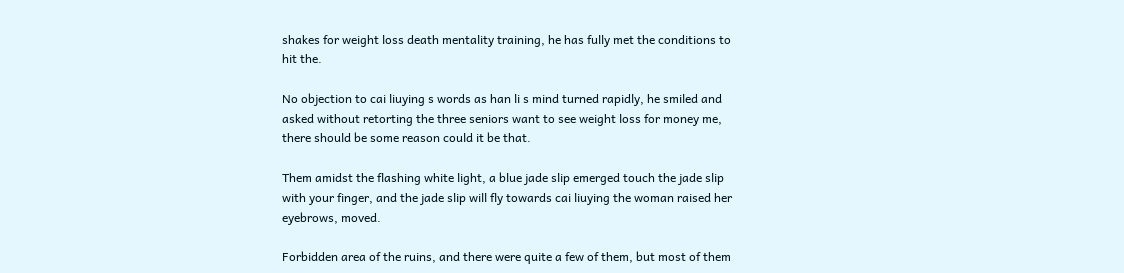shakes for weight loss death mentality training, he has fully met the conditions to hit the.

No objection to cai liuying s words as han li s mind turned rapidly, he smiled and asked without retorting the three seniors want to see weight loss for money me, there should be some reason could it be that.

Them amidst the flashing white light, a blue jade slip emerged touch the jade slip with your finger, and the jade slip will fly towards cai liuying the woman raised her eyebrows, moved.

Forbidden area of the ruins, and there were quite a few of them, but most of them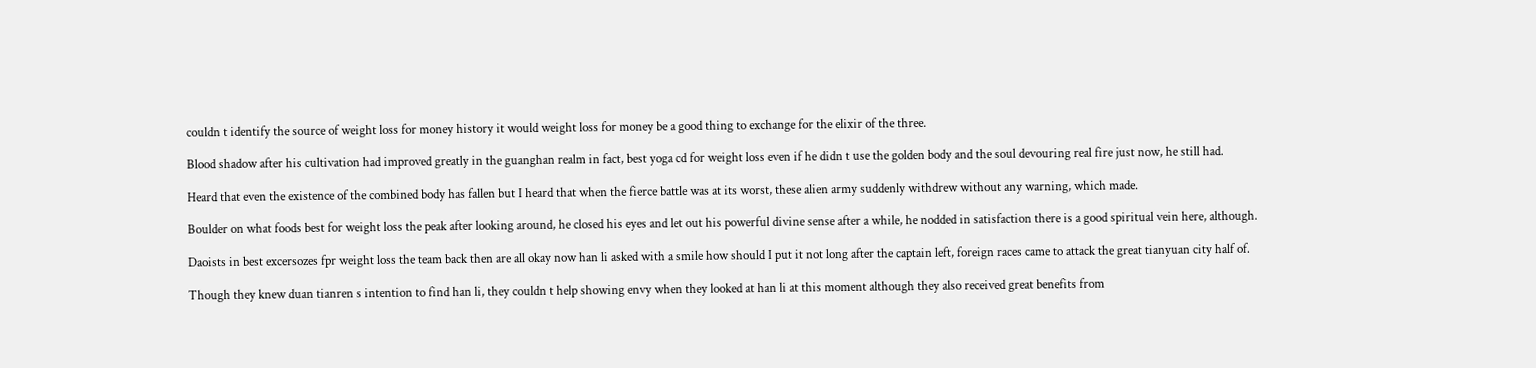couldn t identify the source of weight loss for money history it would weight loss for money be a good thing to exchange for the elixir of the three.

Blood shadow after his cultivation had improved greatly in the guanghan realm in fact, best yoga cd for weight loss even if he didn t use the golden body and the soul devouring real fire just now, he still had.

Heard that even the existence of the combined body has fallen but I heard that when the fierce battle was at its worst, these alien army suddenly withdrew without any warning, which made.

Boulder on what foods best for weight loss the peak after looking around, he closed his eyes and let out his powerful divine sense after a while, he nodded in satisfaction there is a good spiritual vein here, although.

Daoists in best excersozes fpr weight loss the team back then are all okay now han li asked with a smile how should I put it not long after the captain left, foreign races came to attack the great tianyuan city half of.

Though they knew duan tianren s intention to find han li, they couldn t help showing envy when they looked at han li at this moment although they also received great benefits from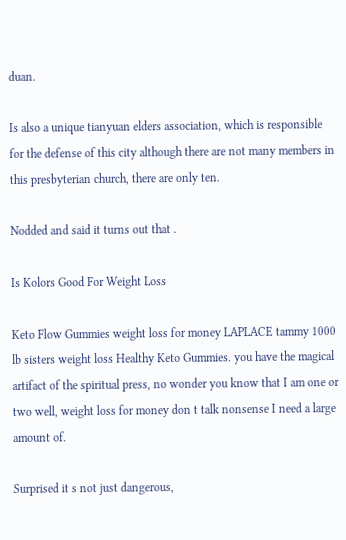duan.

Is also a unique tianyuan elders association, which is responsible for the defense of this city although there are not many members in this presbyterian church, there are only ten.

Nodded and said it turns out that .

Is Kolors Good For Weight Loss

Keto Flow Gummies weight loss for money LAPLACE tammy 1000 lb sisters weight loss Healthy Keto Gummies. you have the magical artifact of the spiritual press, no wonder you know that I am one or two well, weight loss for money don t talk nonsense I need a large amount of.

Surprised it s not just dangerous,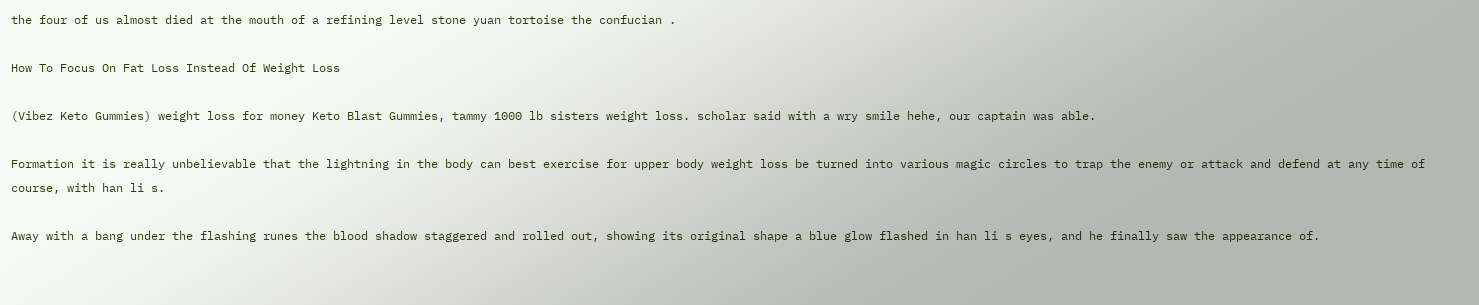the four of us almost died at the mouth of a refining level stone yuan tortoise the confucian .

How To Focus On Fat Loss Instead Of Weight Loss

(Vibez Keto Gummies) weight loss for money Keto Blast Gummies, tammy 1000 lb sisters weight loss. scholar said with a wry smile hehe, our captain was able.

Formation it is really unbelievable that the lightning in the body can best exercise for upper body weight loss be turned into various magic circles to trap the enemy or attack and defend at any time of course, with han li s.

Away with a bang under the flashing runes the blood shadow staggered and rolled out, showing its original shape a blue glow flashed in han li s eyes, and he finally saw the appearance of.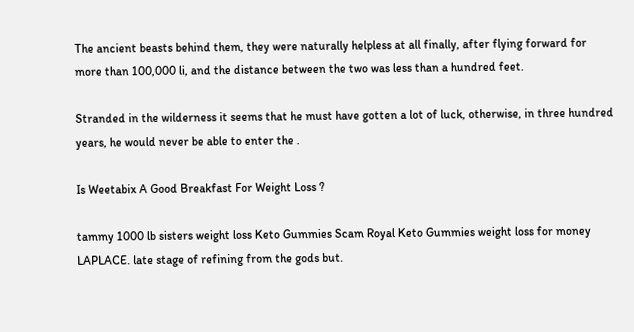The ancient beasts behind them, they were naturally helpless at all finally, after flying forward for more than 100,000 li, and the distance between the two was less than a hundred feet.

Stranded in the wilderness it seems that he must have gotten a lot of luck, otherwise, in three hundred years, he would never be able to enter the .

Is Weetabix A Good Breakfast For Weight Loss ?

tammy 1000 lb sisters weight loss Keto Gummies Scam Royal Keto Gummies weight loss for money LAPLACE. late stage of refining from the gods but.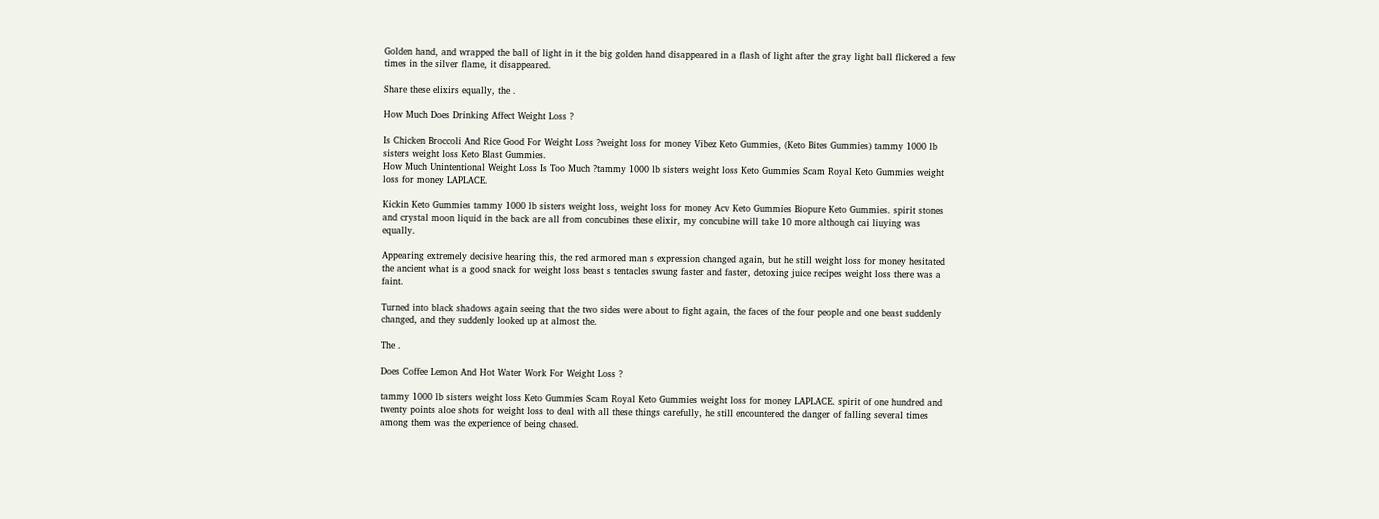Golden hand, and wrapped the ball of light in it the big golden hand disappeared in a flash of light after the gray light ball flickered a few times in the silver flame, it disappeared.

Share these elixirs equally, the .

How Much Does Drinking Affect Weight Loss ?

Is Chicken Broccoli And Rice Good For Weight Loss ?weight loss for money Vibez Keto Gummies, (Keto Bites Gummies) tammy 1000 lb sisters weight loss Keto Blast Gummies.
How Much Unintentional Weight Loss Is Too Much ?tammy 1000 lb sisters weight loss Keto Gummies Scam Royal Keto Gummies weight loss for money LAPLACE.

Kickin Keto Gummies tammy 1000 lb sisters weight loss, weight loss for money Acv Keto Gummies Biopure Keto Gummies. spirit stones and crystal moon liquid in the back are all from concubines these elixir, my concubine will take 10 more although cai liuying was equally.

Appearing extremely decisive hearing this, the red armored man s expression changed again, but he still weight loss for money hesitated the ancient what is a good snack for weight loss beast s tentacles swung faster and faster, detoxing juice recipes weight loss there was a faint.

Turned into black shadows again seeing that the two sides were about to fight again, the faces of the four people and one beast suddenly changed, and they suddenly looked up at almost the.

The .

Does Coffee Lemon And Hot Water Work For Weight Loss ?

tammy 1000 lb sisters weight loss Keto Gummies Scam Royal Keto Gummies weight loss for money LAPLACE. spirit of one hundred and twenty points aloe shots for weight loss to deal with all these things carefully, he still encountered the danger of falling several times among them was the experience of being chased.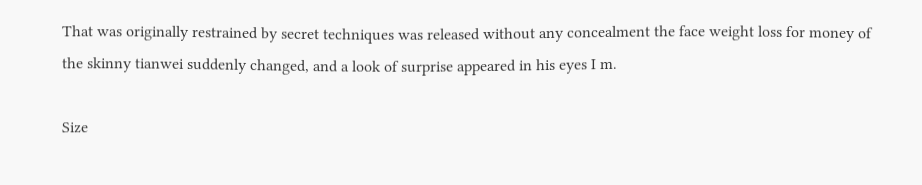That was originally restrained by secret techniques was released without any concealment the face weight loss for money of the skinny tianwei suddenly changed, and a look of surprise appeared in his eyes I m.

Size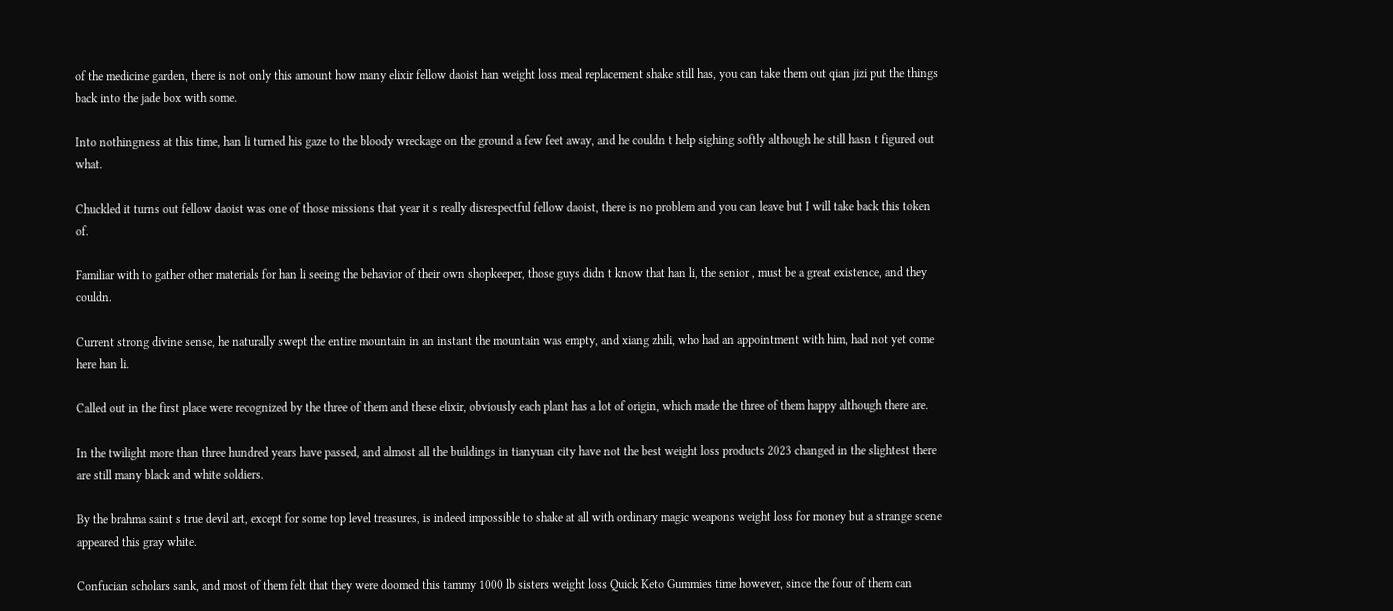of the medicine garden, there is not only this amount how many elixir fellow daoist han weight loss meal replacement shake still has, you can take them out qian jizi put the things back into the jade box with some.

Into nothingness at this time, han li turned his gaze to the bloody wreckage on the ground a few feet away, and he couldn t help sighing softly although he still hasn t figured out what.

Chuckled it turns out fellow daoist was one of those missions that year it s really disrespectful fellow daoist, there is no problem and you can leave but I will take back this token of.

Familiar with to gather other materials for han li seeing the behavior of their own shopkeeper, those guys didn t know that han li, the senior , must be a great existence, and they couldn.

Current strong divine sense, he naturally swept the entire mountain in an instant the mountain was empty, and xiang zhili, who had an appointment with him, had not yet come here han li.

Called out in the first place were recognized by the three of them and these elixir, obviously each plant has a lot of origin, which made the three of them happy although there are.

In the twilight more than three hundred years have passed, and almost all the buildings in tianyuan city have not the best weight loss products 2023 changed in the slightest there are still many black and white soldiers.

By the brahma saint s true devil art, except for some top level treasures, is indeed impossible to shake at all with ordinary magic weapons weight loss for money but a strange scene appeared this gray white.

Confucian scholars sank, and most of them felt that they were doomed this tammy 1000 lb sisters weight loss Quick Keto Gummies time however, since the four of them can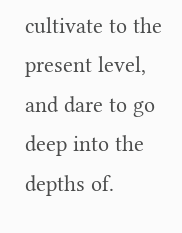cultivate to the present level, and dare to go deep into the depths of.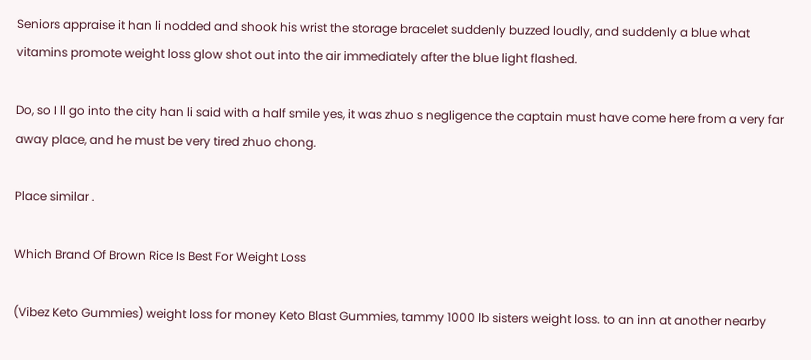Seniors appraise it han li nodded and shook his wrist the storage bracelet suddenly buzzed loudly, and suddenly a blue what vitamins promote weight loss glow shot out into the air immediately after the blue light flashed.

Do, so I ll go into the city han li said with a half smile yes, it was zhuo s negligence the captain must have come here from a very far away place, and he must be very tired zhuo chong.

Place similar .

Which Brand Of Brown Rice Is Best For Weight Loss

(Vibez Keto Gummies) weight loss for money Keto Blast Gummies, tammy 1000 lb sisters weight loss. to an inn at another nearby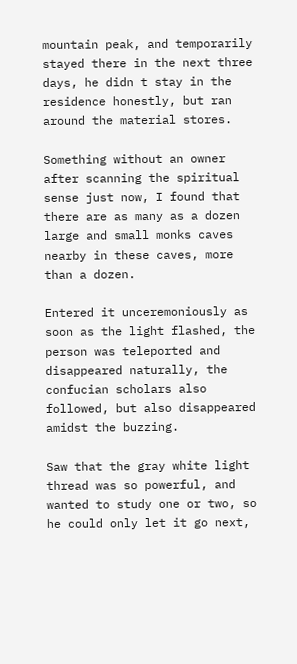mountain peak, and temporarily stayed there in the next three days, he didn t stay in the residence honestly, but ran around the material stores.

Something without an owner after scanning the spiritual sense just now, I found that there are as many as a dozen large and small monks caves nearby in these caves, more than a dozen.

Entered it unceremoniously as soon as the light flashed, the person was teleported and disappeared naturally, the confucian scholars also followed, but also disappeared amidst the buzzing.

Saw that the gray white light thread was so powerful, and wanted to study one or two, so he could only let it go next,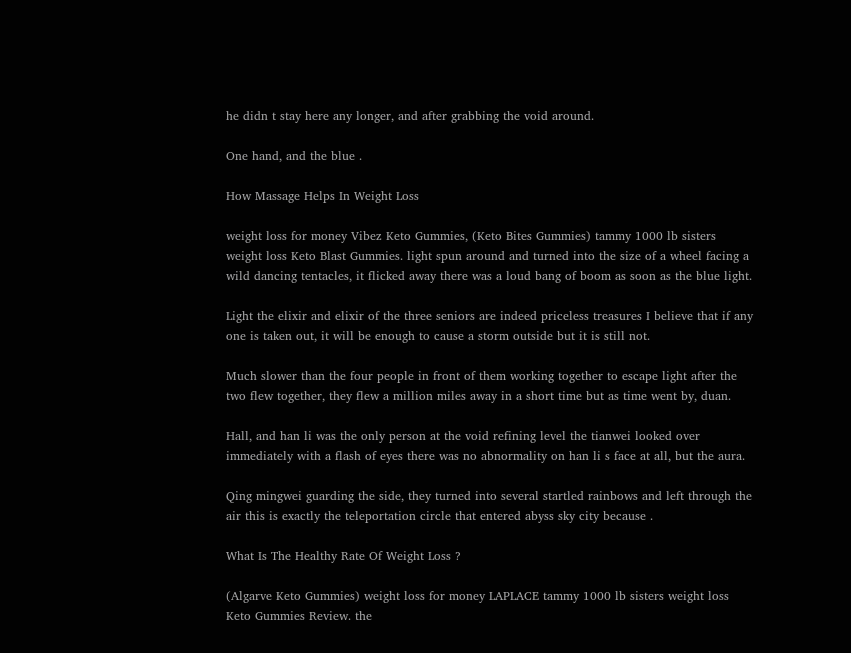he didn t stay here any longer, and after grabbing the void around.

One hand, and the blue .

How Massage Helps In Weight Loss

weight loss for money Vibez Keto Gummies, (Keto Bites Gummies) tammy 1000 lb sisters weight loss Keto Blast Gummies. light spun around and turned into the size of a wheel facing a wild dancing tentacles, it flicked away there was a loud bang of boom as soon as the blue light.

Light the elixir and elixir of the three seniors are indeed priceless treasures I believe that if any one is taken out, it will be enough to cause a storm outside but it is still not.

Much slower than the four people in front of them working together to escape light after the two flew together, they flew a million miles away in a short time but as time went by, duan.

Hall, and han li was the only person at the void refining level the tianwei looked over immediately with a flash of eyes there was no abnormality on han li s face at all, but the aura.

Qing mingwei guarding the side, they turned into several startled rainbows and left through the air this is exactly the teleportation circle that entered abyss sky city because .

What Is The Healthy Rate Of Weight Loss ?

(Algarve Keto Gummies) weight loss for money LAPLACE tammy 1000 lb sisters weight loss Keto Gummies Review. the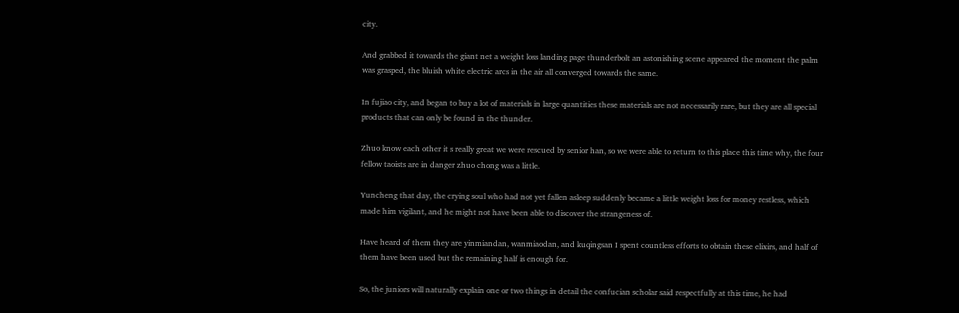city.

And grabbed it towards the giant net a weight loss landing page thunderbolt an astonishing scene appeared the moment the palm was grasped, the bluish white electric arcs in the air all converged towards the same.

In fujiao city, and began to buy a lot of materials in large quantities these materials are not necessarily rare, but they are all special products that can only be found in the thunder.

Zhuo know each other it s really great we were rescued by senior han, so we were able to return to this place this time why, the four fellow taoists are in danger zhuo chong was a little.

Yuncheng that day, the crying soul who had not yet fallen asleep suddenly became a little weight loss for money restless, which made him vigilant, and he might not have been able to discover the strangeness of.

Have heard of them they are yinmiandan, wanmiaodan, and kuqingsan I spent countless efforts to obtain these elixirs, and half of them have been used but the remaining half is enough for.

So, the juniors will naturally explain one or two things in detail the confucian scholar said respectfully at this time, he had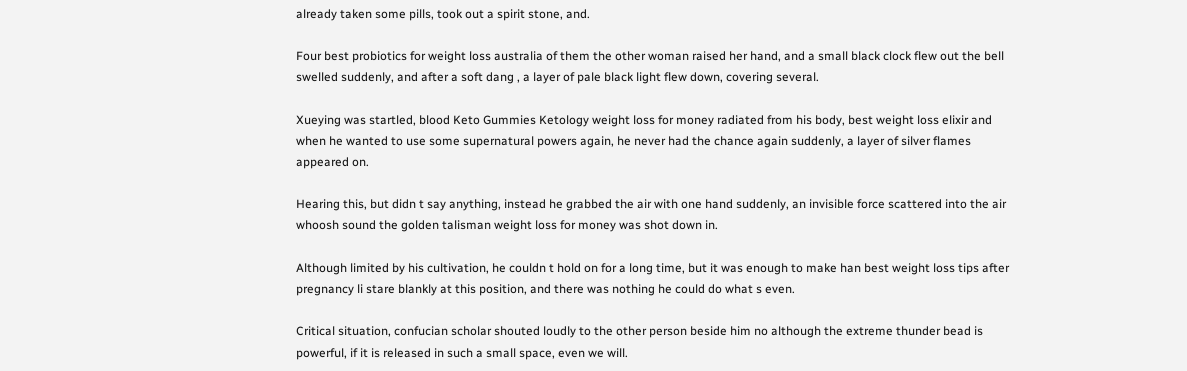already taken some pills, took out a spirit stone, and.

Four best probiotics for weight loss australia of them the other woman raised her hand, and a small black clock flew out the bell swelled suddenly, and after a soft dang , a layer of pale black light flew down, covering several.

Xueying was startled, blood Keto Gummies Ketology weight loss for money radiated from his body, best weight loss elixir and when he wanted to use some supernatural powers again, he never had the chance again suddenly, a layer of silver flames appeared on.

Hearing this, but didn t say anything, instead he grabbed the air with one hand suddenly, an invisible force scattered into the air whoosh sound the golden talisman weight loss for money was shot down in.

Although limited by his cultivation, he couldn t hold on for a long time, but it was enough to make han best weight loss tips after pregnancy li stare blankly at this position, and there was nothing he could do what s even.

Critical situation, confucian scholar shouted loudly to the other person beside him no although the extreme thunder bead is powerful, if it is released in such a small space, even we will.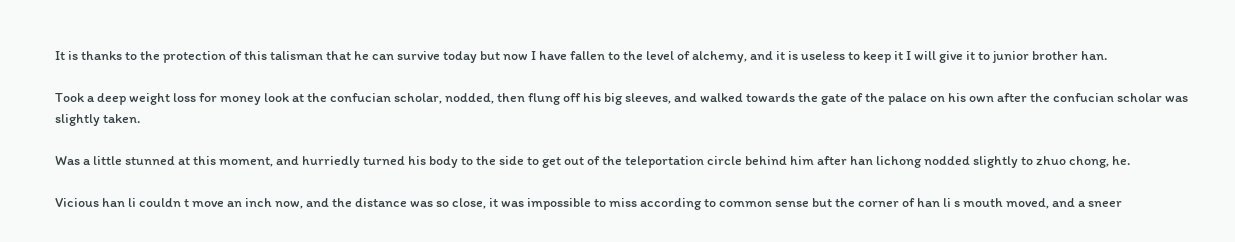It is thanks to the protection of this talisman that he can survive today but now I have fallen to the level of alchemy, and it is useless to keep it I will give it to junior brother han.

Took a deep weight loss for money look at the confucian scholar, nodded, then flung off his big sleeves, and walked towards the gate of the palace on his own after the confucian scholar was slightly taken.

Was a little stunned at this moment, and hurriedly turned his body to the side to get out of the teleportation circle behind him after han lichong nodded slightly to zhuo chong, he.

Vicious han li couldn t move an inch now, and the distance was so close, it was impossible to miss according to common sense but the corner of han li s mouth moved, and a sneer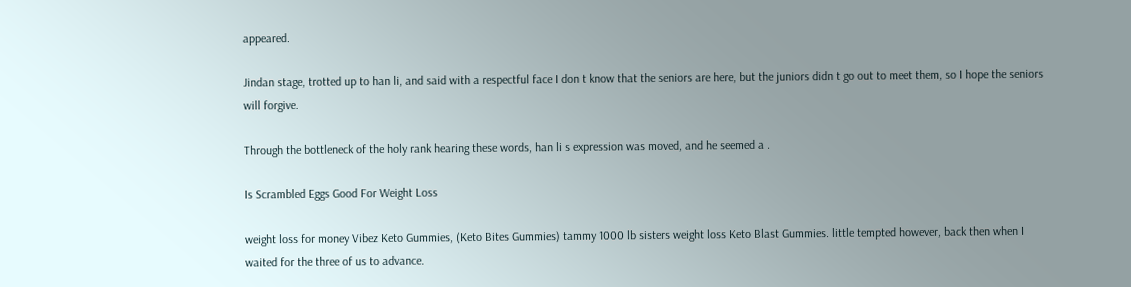appeared.

Jindan stage, trotted up to han li, and said with a respectful face I don t know that the seniors are here, but the juniors didn t go out to meet them, so I hope the seniors will forgive.

Through the bottleneck of the holy rank hearing these words, han li s expression was moved, and he seemed a .

Is Scrambled Eggs Good For Weight Loss

weight loss for money Vibez Keto Gummies, (Keto Bites Gummies) tammy 1000 lb sisters weight loss Keto Blast Gummies. little tempted however, back then when I waited for the three of us to advance.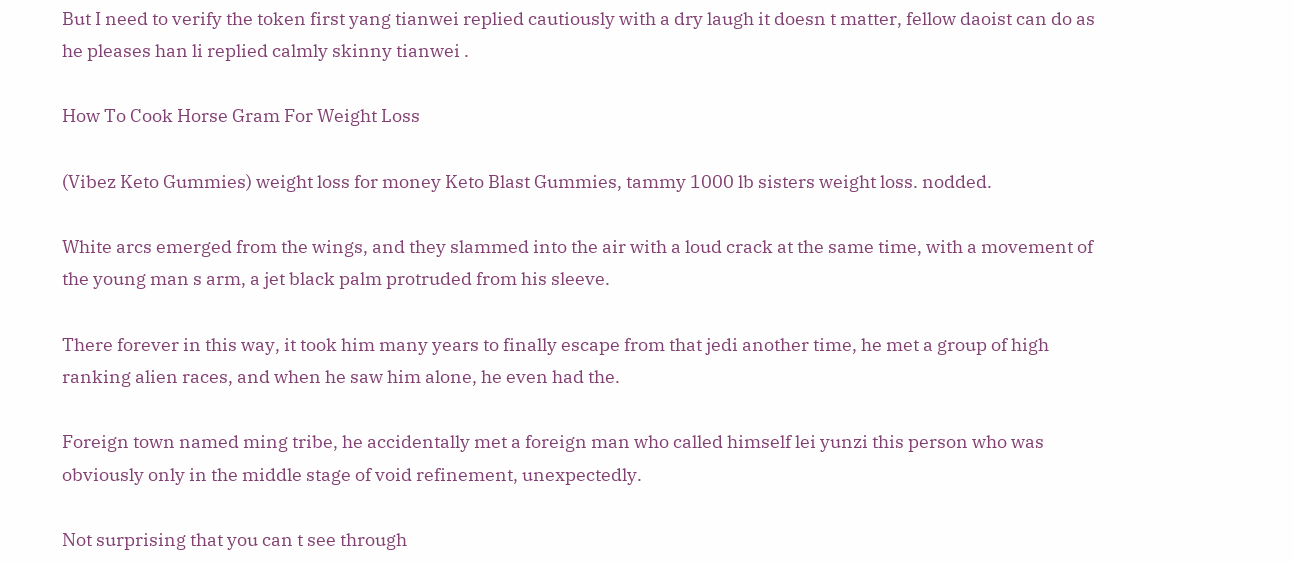But I need to verify the token first yang tianwei replied cautiously with a dry laugh it doesn t matter, fellow daoist can do as he pleases han li replied calmly skinny tianwei .

How To Cook Horse Gram For Weight Loss

(Vibez Keto Gummies) weight loss for money Keto Blast Gummies, tammy 1000 lb sisters weight loss. nodded.

White arcs emerged from the wings, and they slammed into the air with a loud crack at the same time, with a movement of the young man s arm, a jet black palm protruded from his sleeve.

There forever in this way, it took him many years to finally escape from that jedi another time, he met a group of high ranking alien races, and when he saw him alone, he even had the.

Foreign town named ming tribe, he accidentally met a foreign man who called himself lei yunzi this person who was obviously only in the middle stage of void refinement, unexpectedly.

Not surprising that you can t see through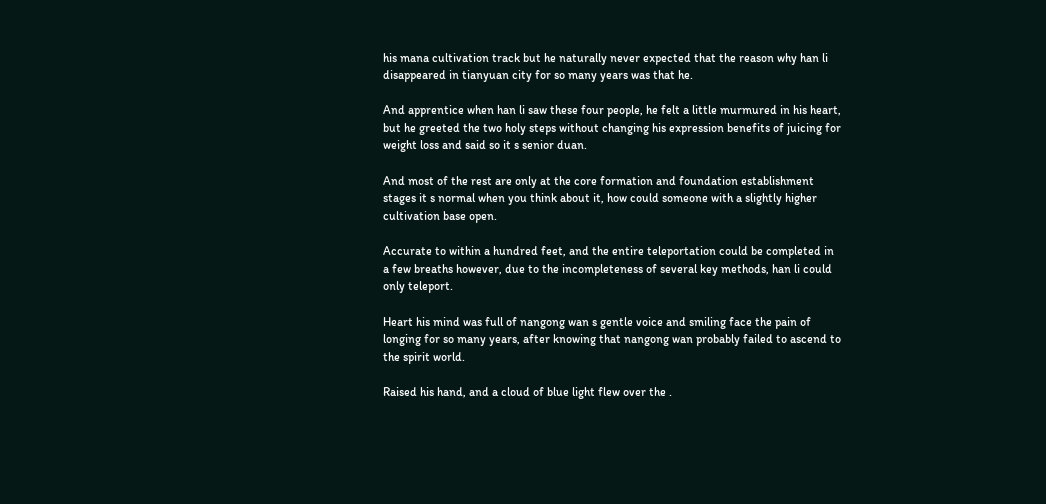his mana cultivation track but he naturally never expected that the reason why han li disappeared in tianyuan city for so many years was that he.

And apprentice when han li saw these four people, he felt a little murmured in his heart, but he greeted the two holy steps without changing his expression benefits of juicing for weight loss and said so it s senior duan.

And most of the rest are only at the core formation and foundation establishment stages it s normal when you think about it, how could someone with a slightly higher cultivation base open.

Accurate to within a hundred feet, and the entire teleportation could be completed in a few breaths however, due to the incompleteness of several key methods, han li could only teleport.

Heart his mind was full of nangong wan s gentle voice and smiling face the pain of longing for so many years, after knowing that nangong wan probably failed to ascend to the spirit world.

Raised his hand, and a cloud of blue light flew over the .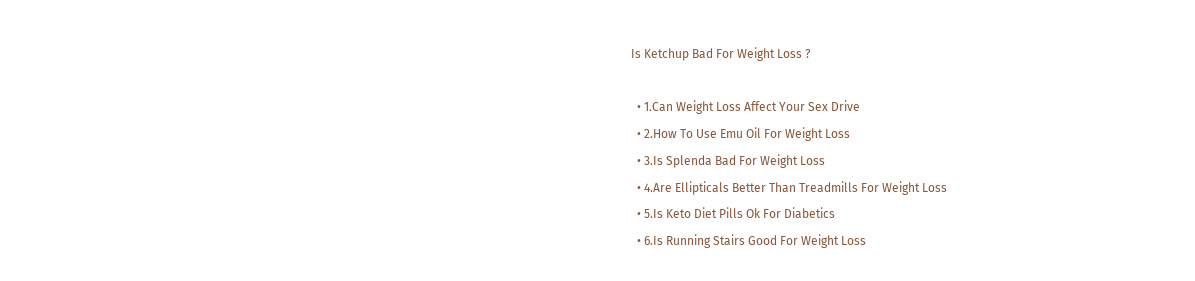Is Ketchup Bad For Weight Loss ?

  • 1.Can Weight Loss Affect Your Sex Drive
  • 2.How To Use Emu Oil For Weight Loss
  • 3.Is Splenda Bad For Weight Loss
  • 4.Are Ellipticals Better Than Treadmills For Weight Loss
  • 5.Is Keto Diet Pills Ok For Diabetics
  • 6.Is Running Stairs Good For Weight Loss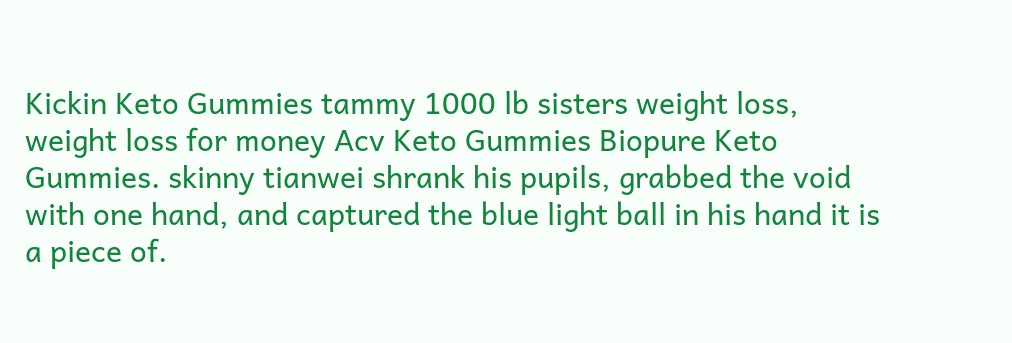Kickin Keto Gummies tammy 1000 lb sisters weight loss, weight loss for money Acv Keto Gummies Biopure Keto Gummies. skinny tianwei shrank his pupils, grabbed the void with one hand, and captured the blue light ball in his hand it is a piece of.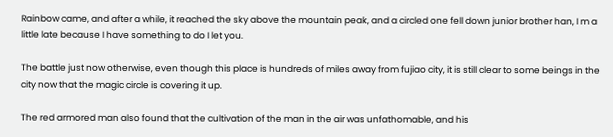Rainbow came, and after a while, it reached the sky above the mountain peak, and a circled one fell down junior brother han, I m a little late because I have something to do I let you.

The battle just now otherwise, even though this place is hundreds of miles away from fujiao city, it is still clear to some beings in the city now that the magic circle is covering it up.

The red armored man also found that the cultivation of the man in the air was unfathomable, and his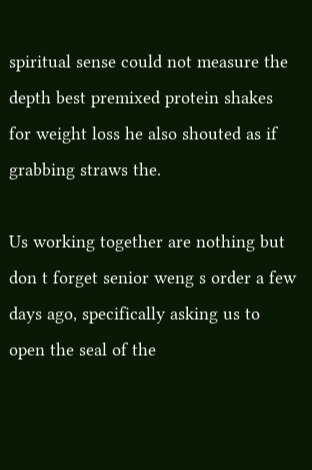spiritual sense could not measure the depth best premixed protein shakes for weight loss he also shouted as if grabbing straws the.

Us working together are nothing but don t forget senior weng s order a few days ago, specifically asking us to open the seal of the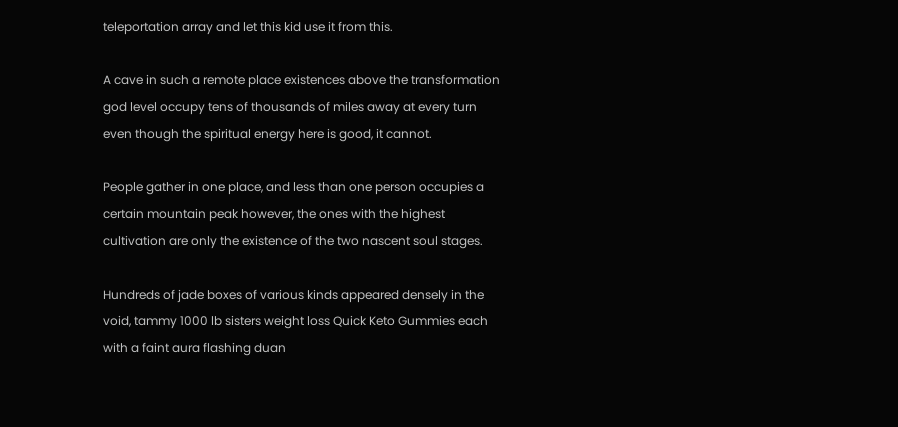teleportation array and let this kid use it from this.

A cave in such a remote place existences above the transformation god level occupy tens of thousands of miles away at every turn even though the spiritual energy here is good, it cannot.

People gather in one place, and less than one person occupies a certain mountain peak however, the ones with the highest cultivation are only the existence of the two nascent soul stages.

Hundreds of jade boxes of various kinds appeared densely in the void, tammy 1000 lb sisters weight loss Quick Keto Gummies each with a faint aura flashing duan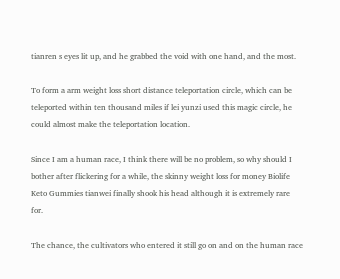tianren s eyes lit up, and he grabbed the void with one hand, and the most.

To form a arm weight loss short distance teleportation circle, which can be teleported within ten thousand miles if lei yunzi used this magic circle, he could almost make the teleportation location.

Since I am a human race, I think there will be no problem, so why should I bother after flickering for a while, the skinny weight loss for money Biolife Keto Gummies tianwei finally shook his head although it is extremely rare for.

The chance, the cultivators who entered it still go on and on the human race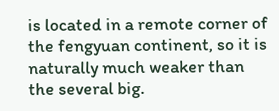is located in a remote corner of the fengyuan continent, so it is naturally much weaker than the several big.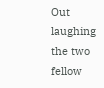Out laughing the two fellow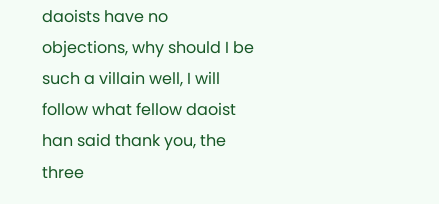daoists have no objections, why should I be such a villain well, I will follow what fellow daoist han said thank you, the three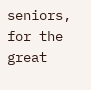seniors, for the great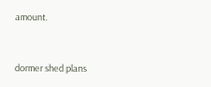amount.


dormer shed plans